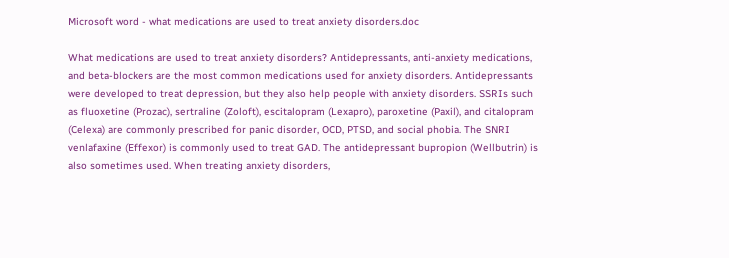Microsoft word - what medications are used to treat anxiety disorders.doc

What medications are used to treat anxiety disorders? Antidepressants, anti-anxiety medications, and beta-blockers are the most common medications used for anxiety disorders. Antidepressants were developed to treat depression, but they also help people with anxiety disorders. SSRIs such as fluoxetine (Prozac), sertraline (Zoloft), escitalopram (Lexapro), paroxetine (Paxil), and citalopram (Celexa) are commonly prescribed for panic disorder, OCD, PTSD, and social phobia. The SNRI venlafaxine (Effexor) is commonly used to treat GAD. The antidepressant bupropion (Wellbutrin) is also sometimes used. When treating anxiety disorders,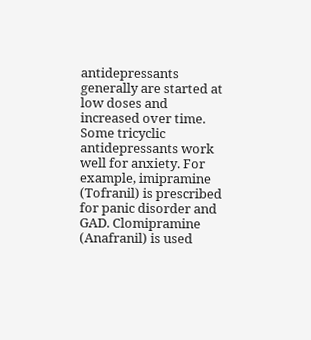antidepressants generally are started at low doses and increased over time. Some tricyclic antidepressants work well for anxiety. For example, imipramine (Tofranil) is prescribed for panic disorder and GAD. Clomipramine (Anafranil) is used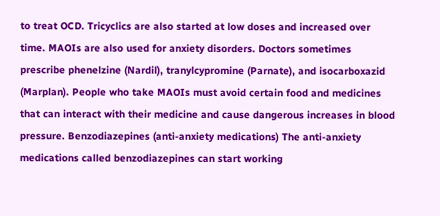to treat OCD. Tricyclics are also started at low doses and increased over time. MAOIs are also used for anxiety disorders. Doctors sometimes prescribe phenelzine (Nardil), tranylcypromine (Parnate), and isocarboxazid (Marplan). People who take MAOIs must avoid certain food and medicines that can interact with their medicine and cause dangerous increases in blood pressure. Benzodiazepines (anti-anxiety medications) The anti-anxiety medications called benzodiazepines can start working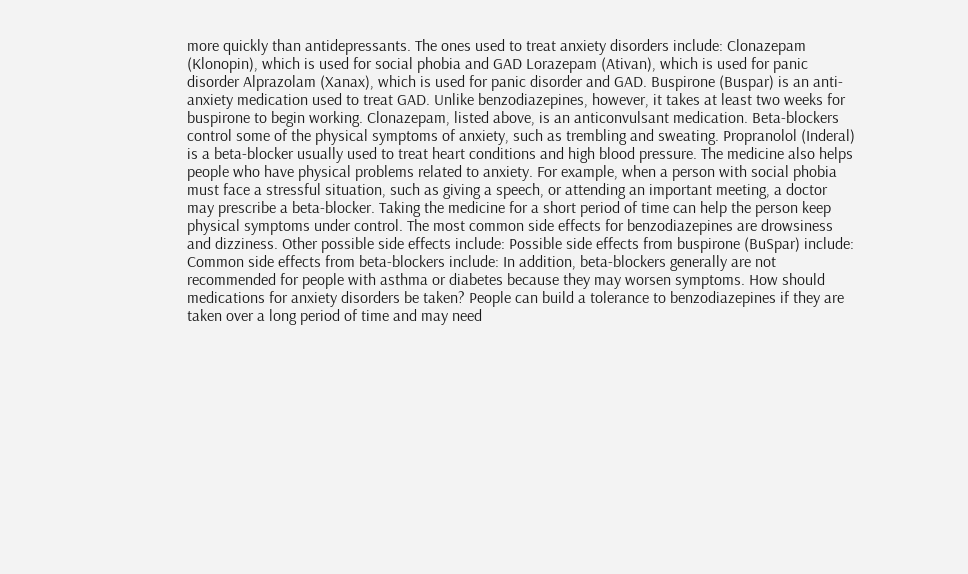more quickly than antidepressants. The ones used to treat anxiety disorders include: Clonazepam (Klonopin), which is used for social phobia and GAD Lorazepam (Ativan), which is used for panic disorder Alprazolam (Xanax), which is used for panic disorder and GAD. Buspirone (Buspar) is an anti-anxiety medication used to treat GAD. Unlike benzodiazepines, however, it takes at least two weeks for buspirone to begin working. Clonazepam, listed above, is an anticonvulsant medication. Beta-blockers control some of the physical symptoms of anxiety, such as trembling and sweating. Propranolol (Inderal) is a beta-blocker usually used to treat heart conditions and high blood pressure. The medicine also helps people who have physical problems related to anxiety. For example, when a person with social phobia must face a stressful situation, such as giving a speech, or attending an important meeting, a doctor may prescribe a beta-blocker. Taking the medicine for a short period of time can help the person keep physical symptoms under control. The most common side effects for benzodiazepines are drowsiness and dizziness. Other possible side effects include: Possible side effects from buspirone (BuSpar) include: Common side effects from beta-blockers include: In addition, beta-blockers generally are not recommended for people with asthma or diabetes because they may worsen symptoms. How should medications for anxiety disorders be taken? People can build a tolerance to benzodiazepines if they are taken over a long period of time and may need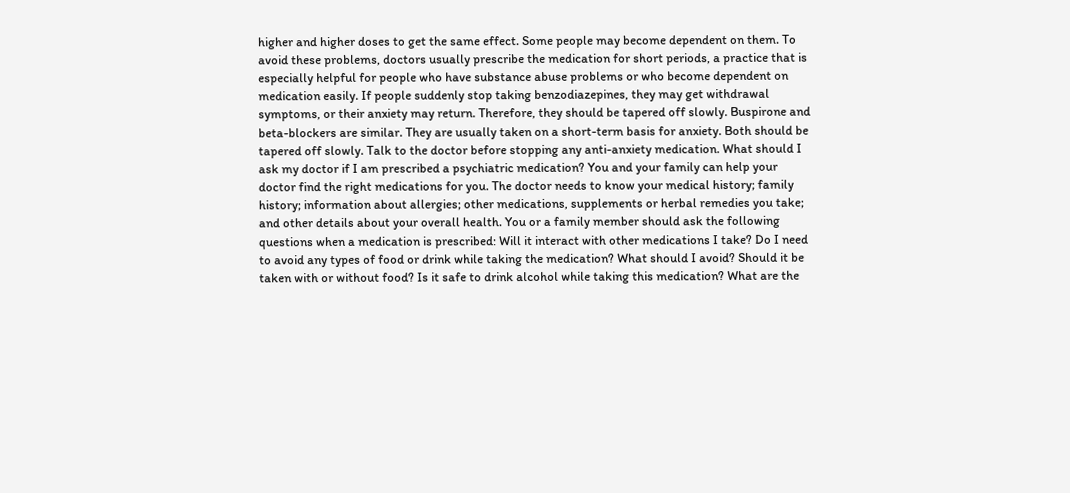higher and higher doses to get the same effect. Some people may become dependent on them. To avoid these problems, doctors usually prescribe the medication for short periods, a practice that is especially helpful for people who have substance abuse problems or who become dependent on medication easily. If people suddenly stop taking benzodiazepines, they may get withdrawal symptoms, or their anxiety may return. Therefore, they should be tapered off slowly. Buspirone and beta-blockers are similar. They are usually taken on a short-term basis for anxiety. Both should be tapered off slowly. Talk to the doctor before stopping any anti-anxiety medication. What should I ask my doctor if I am prescribed a psychiatric medication? You and your family can help your doctor find the right medications for you. The doctor needs to know your medical history; family history; information about allergies; other medications, supplements or herbal remedies you take; and other details about your overall health. You or a family member should ask the following questions when a medication is prescribed: Will it interact with other medications I take? Do I need to avoid any types of food or drink while taking the medication? What should I avoid? Should it be taken with or without food? Is it safe to drink alcohol while taking this medication? What are the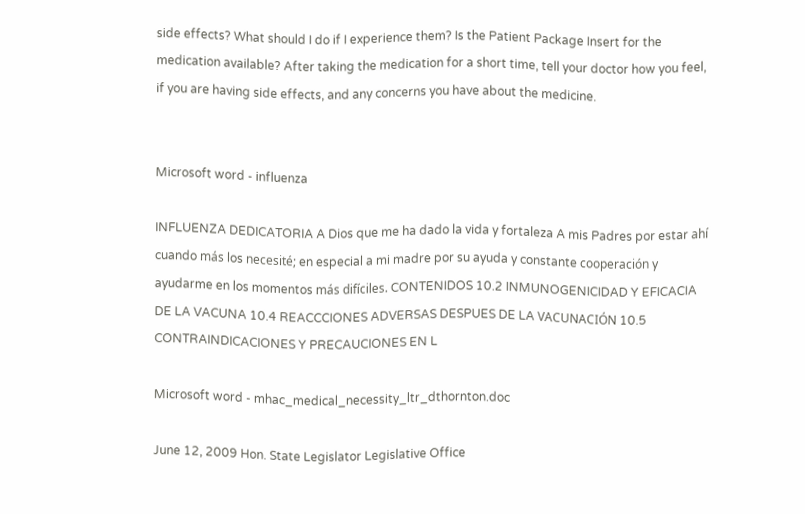side effects? What should I do if I experience them? Is the Patient Package Insert for the medication available? After taking the medication for a short time, tell your doctor how you feel, if you are having side effects, and any concerns you have about the medicine.


Microsoft word - influenza

INFLUENZA DEDICATORIA A Dios que me ha dado la vida y fortaleza A mis Padres por estar ahí cuando más los necesité; en especial a mi madre por su ayuda y constante cooperación y ayudarme en los momentos más difíciles. CONTENIDOS 10.2 INMUNOGENICIDAD Y EFICACIA DE LA VACUNA 10.4 REACCCIONES ADVERSAS DESPUES DE LA VACUNACIÓN 10.5 CONTRAINDICACIONES Y PRECAUCIONES EN L

Microsoft word - mhac_medical_necessity_ltr_dthornton.doc

June 12, 2009 Hon. State Legislator Legislative Office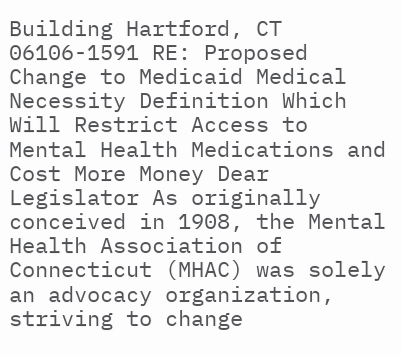Building Hartford, CT 06106-1591 RE: Proposed Change to Medicaid Medical Necessity Definition Which Will Restrict Access to Mental Health Medications and Cost More Money Dear Legislator As originally conceived in 1908, the Mental Health Association of Connecticut (MHAC) was solely an advocacy organization, striving to change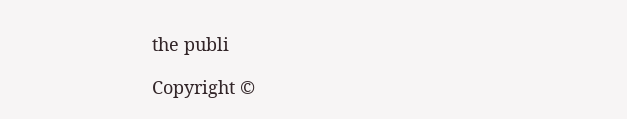the publi

Copyright ©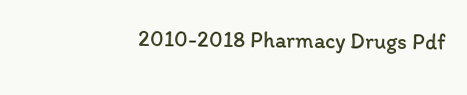2010-2018 Pharmacy Drugs Pdf